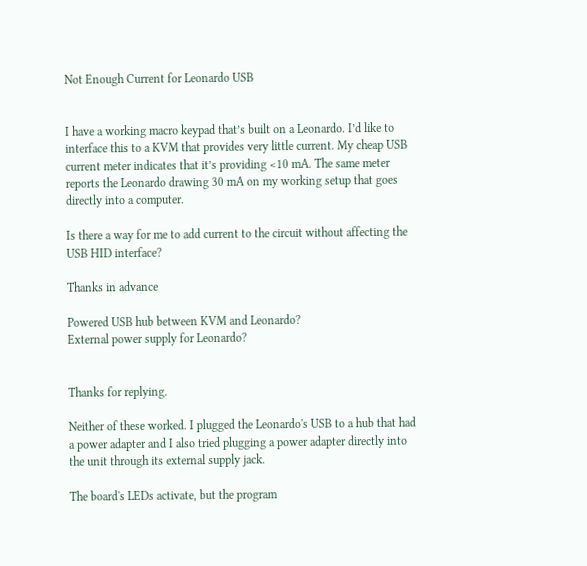Not Enough Current for Leonardo USB


I have a working macro keypad that’s built on a Leonardo. I’d like to interface this to a KVM that provides very little current. My cheap USB current meter indicates that it’s providing <10 mA. The same meter reports the Leonardo drawing 30 mA on my working setup that goes directly into a computer.

Is there a way for me to add current to the circuit without affecting the USB HID interface?

Thanks in advance

Powered USB hub between KVM and Leonardo?
External power supply for Leonardo?


Thanks for replying.

Neither of these worked. I plugged the Leonardo's USB to a hub that had a power adapter and I also tried plugging a power adapter directly into the unit through its external supply jack.

The board's LEDs activate, but the program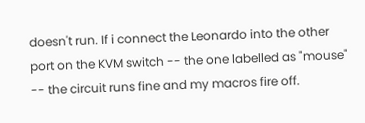doesn't run. If i connect the Leonardo into the other port on the KVM switch -- the one labelled as "mouse" -- the circuit runs fine and my macros fire off.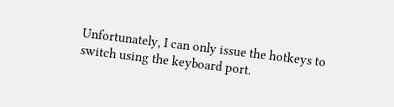Unfortunately, I can only issue the hotkeys to switch using the keyboard port.